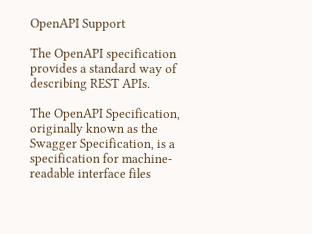OpenAPI Support

The OpenAPI specification provides a standard way of describing REST APIs.

The OpenAPI Specification, originally known as the Swagger Specification, is a specification for machine-readable interface files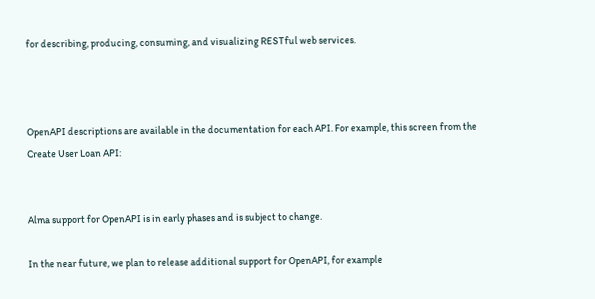for describing, producing, consuming, and visualizing RESTful web services.



OpenAPI descriptions are available in the documentation for each API. For example, this screen from the Create User Loan API:


Alma support for OpenAPI is in early phases and is subject to change.

In the near future, we plan to release additional support for OpenAPI, for example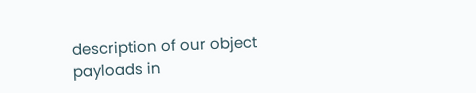description of our object payloads in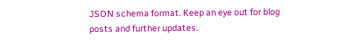JSON schema format. Keep an eye out for blog posts and further updates.